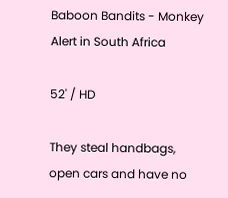Baboon Bandits - Monkey Alert in South Africa

52' / HD

They steal handbags, open cars and have no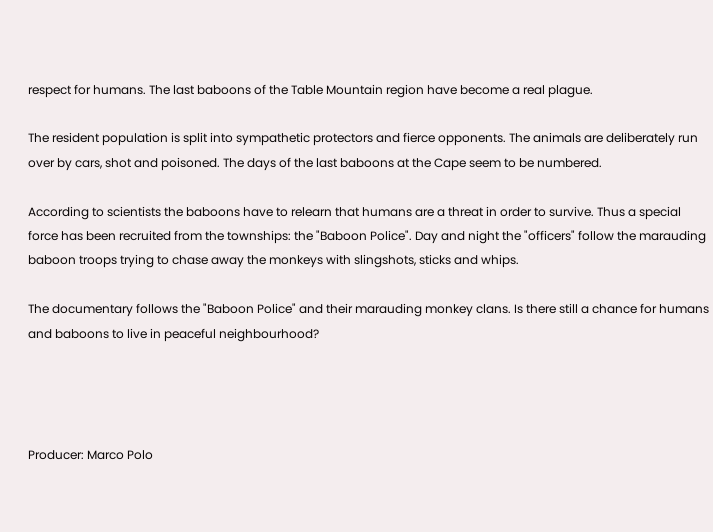respect for humans. The last baboons of the Table Mountain region have become a real plague.

The resident population is split into sympathetic protectors and fierce opponents. The animals are deliberately run over by cars, shot and poisoned. The days of the last baboons at the Cape seem to be numbered.

According to scientists the baboons have to relearn that humans are a threat in order to survive. Thus a special force has been recruited from the townships: the "Baboon Police". Day and night the "officers" follow the marauding baboon troops trying to chase away the monkeys with slingshots, sticks and whips.

The documentary follows the "Baboon Police" and their marauding monkey clans. Is there still a chance for humans and baboons to live in peaceful neighbourhood?




Producer: Marco Polo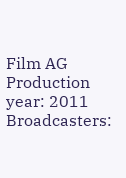Film AG
Production year: 2011
Broadcasters: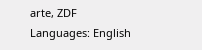arte, ZDF
Languages: English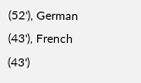(52'), German (43'), French (43')